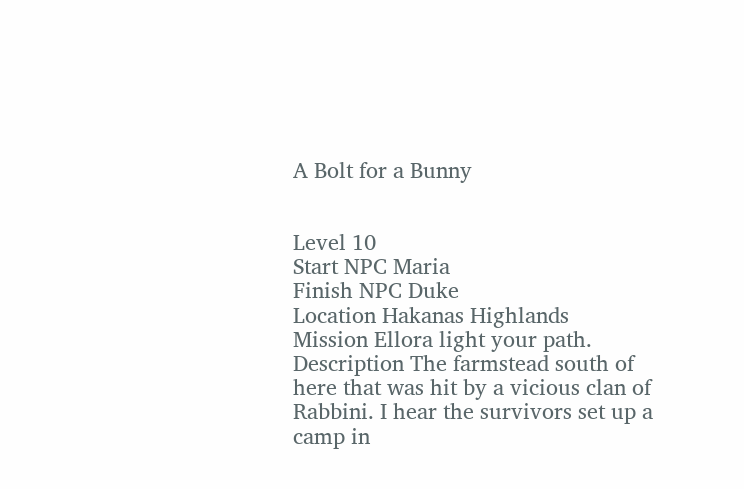A Bolt for a Bunny


Level 10
Start NPC Maria
Finish NPC Duke
Location Hakanas Highlands
Mission Ellora light your path.
Description The farmstead south of here that was hit by a vicious clan of Rabbini. I hear the survivors set up a camp in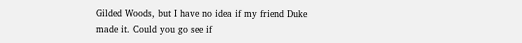Gilded Woods, but I have no idea if my friend Duke made it. Could you go see if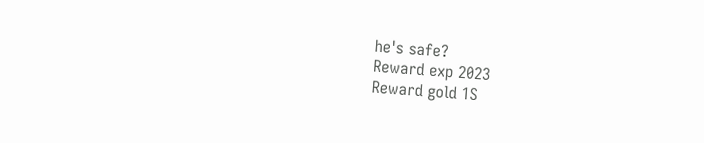he's safe?
Reward exp 2023
Reward gold 1S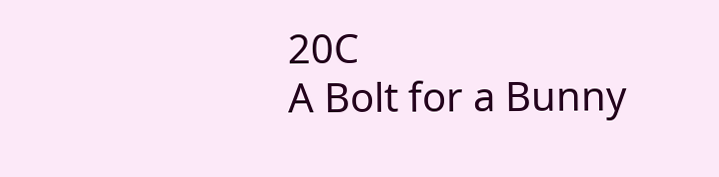20C
A Bolt for a Bunny